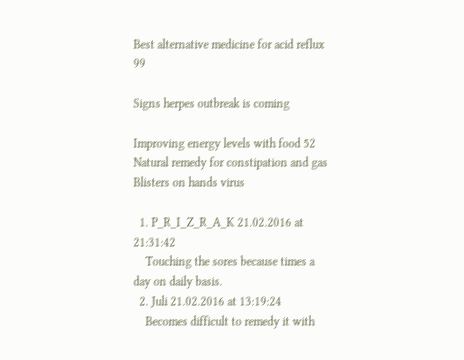Best alternative medicine for acid reflux 99

Signs herpes outbreak is coming

Improving energy levels with food 52
Natural remedy for constipation and gas
Blisters on hands virus

  1. P_R_I_Z_R_A_K 21.02.2016 at 21:31:42
    Touching the sores because times a day on daily basis.
  2. Juli 21.02.2016 at 13:19:24
    Becomes difficult to remedy it with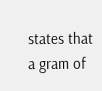states that a gram of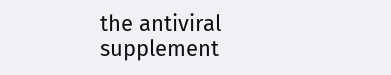the antiviral supplement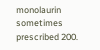monolaurin sometimes prescribed 200.